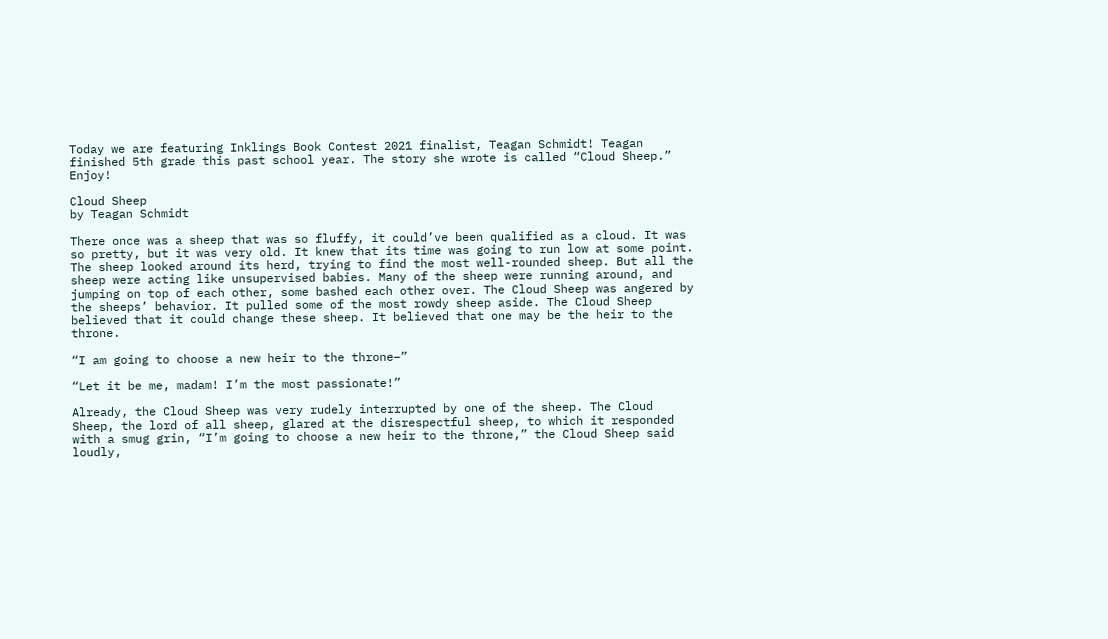Today we are featuring Inklings Book Contest 2021 finalist, Teagan Schmidt! Teagan finished 5th grade this past school year. The story she wrote is called “Cloud Sheep.” Enjoy!

Cloud Sheep
by Teagan Schmidt

There once was a sheep that was so fluffy, it could’ve been qualified as a cloud. It was so pretty, but it was very old. It knew that its time was going to run low at some point. The sheep looked around its herd, trying to find the most well-rounded sheep. But all the sheep were acting like unsupervised babies. Many of the sheep were running around, and jumping on top of each other, some bashed each other over. The Cloud Sheep was angered by the sheeps’ behavior. It pulled some of the most rowdy sheep aside. The Cloud Sheep believed that it could change these sheep. It believed that one may be the heir to the throne.

“I am going to choose a new heir to the throne–”

“Let it be me, madam! I’m the most passionate!”

Already, the Cloud Sheep was very rudely interrupted by one of the sheep. The Cloud Sheep, the lord of all sheep, glared at the disrespectful sheep, to which it responded with a smug grin, “I’m going to choose a new heir to the throne,” the Cloud Sheep said loudly,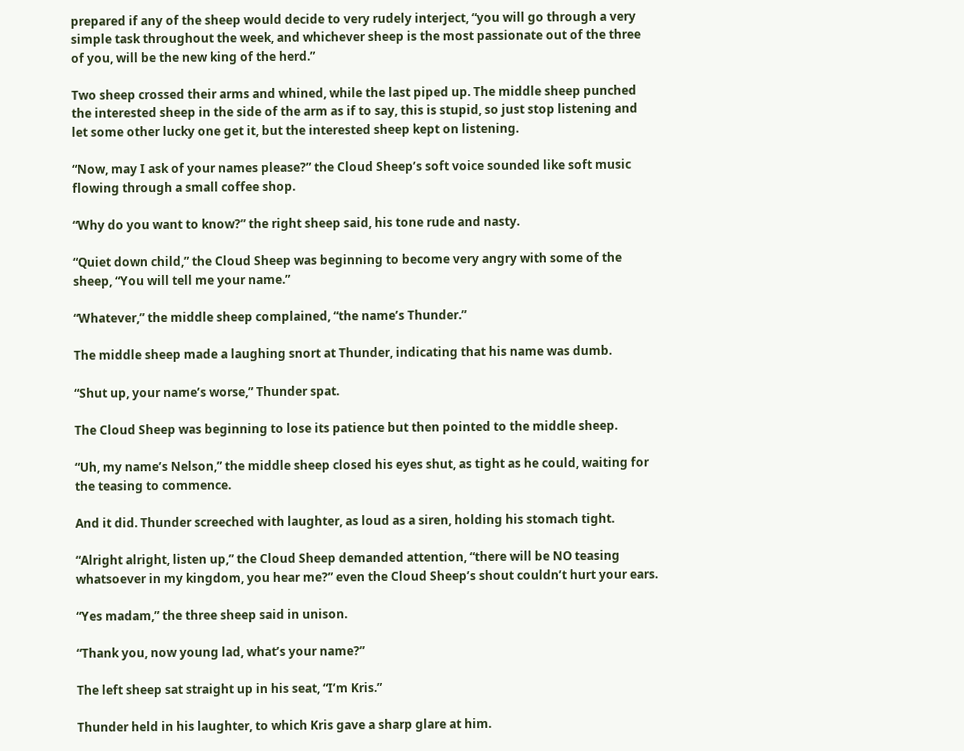prepared if any of the sheep would decide to very rudely interject, “you will go through a very simple task throughout the week, and whichever sheep is the most passionate out of the three of you, will be the new king of the herd.”

Two sheep crossed their arms and whined, while the last piped up. The middle sheep punched the interested sheep in the side of the arm as if to say, this is stupid, so just stop listening and let some other lucky one get it, but the interested sheep kept on listening.

“Now, may I ask of your names please?” the Cloud Sheep’s soft voice sounded like soft music flowing through a small coffee shop.

“Why do you want to know?” the right sheep said, his tone rude and nasty.

“Quiet down child,” the Cloud Sheep was beginning to become very angry with some of the sheep, “You will tell me your name.”

“Whatever,” the middle sheep complained, “the name’s Thunder.”

The middle sheep made a laughing snort at Thunder, indicating that his name was dumb.

“Shut up, your name’s worse,” Thunder spat.

The Cloud Sheep was beginning to lose its patience but then pointed to the middle sheep.

“Uh, my name’s Nelson,” the middle sheep closed his eyes shut, as tight as he could, waiting for the teasing to commence.

And it did. Thunder screeched with laughter, as loud as a siren, holding his stomach tight.

“Alright alright, listen up,” the Cloud Sheep demanded attention, “there will be NO teasing whatsoever in my kingdom, you hear me?” even the Cloud Sheep’s shout couldn’t hurt your ears.

“Yes madam,” the three sheep said in unison.

“Thank you, now young lad, what’s your name?”

The left sheep sat straight up in his seat, “I’m Kris.”

Thunder held in his laughter, to which Kris gave a sharp glare at him.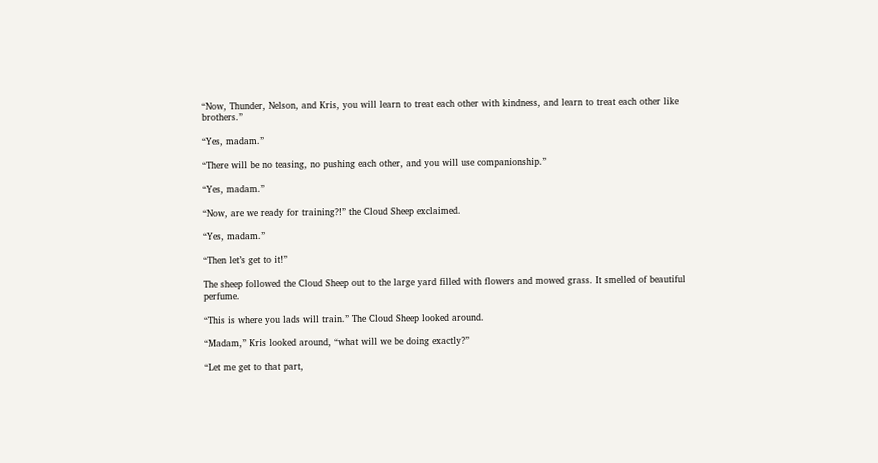“Now, Thunder, Nelson, and Kris, you will learn to treat each other with kindness, and learn to treat each other like brothers.”

“Yes, madam.”

“There will be no teasing, no pushing each other, and you will use companionship.”

“Yes, madam.”

“Now, are we ready for training?!” the Cloud Sheep exclaimed.

“Yes, madam.”

“Then let’s get to it!”

The sheep followed the Cloud Sheep out to the large yard filled with flowers and mowed grass. It smelled of beautiful perfume.

“This is where you lads will train.” The Cloud Sheep looked around.

“Madam,” Kris looked around, “what will we be doing exactly?”

“Let me get to that part,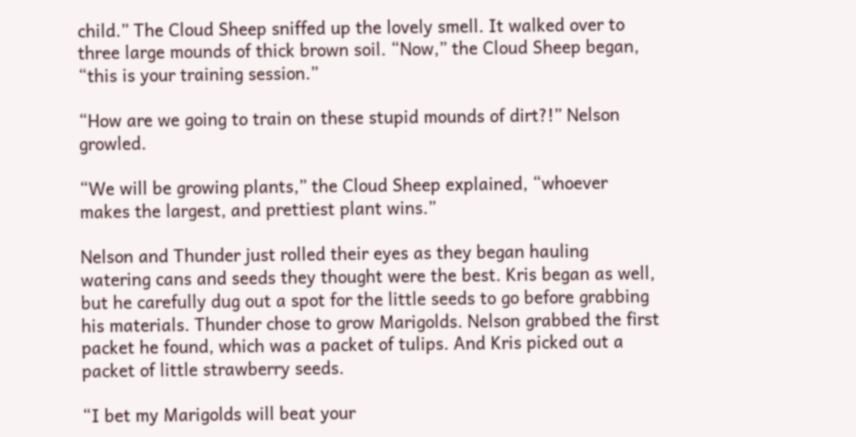child.” The Cloud Sheep sniffed up the lovely smell. It walked over to three large mounds of thick brown soil. “Now,” the Cloud Sheep began, “this is your training session.”

“How are we going to train on these stupid mounds of dirt?!” Nelson growled.

“We will be growing plants,” the Cloud Sheep explained, “whoever makes the largest, and prettiest plant wins.”

Nelson and Thunder just rolled their eyes as they began hauling watering cans and seeds they thought were the best. Kris began as well, but he carefully dug out a spot for the little seeds to go before grabbing his materials. Thunder chose to grow Marigolds. Nelson grabbed the first packet he found, which was a packet of tulips. And Kris picked out a packet of little strawberry seeds.

“I bet my Marigolds will beat your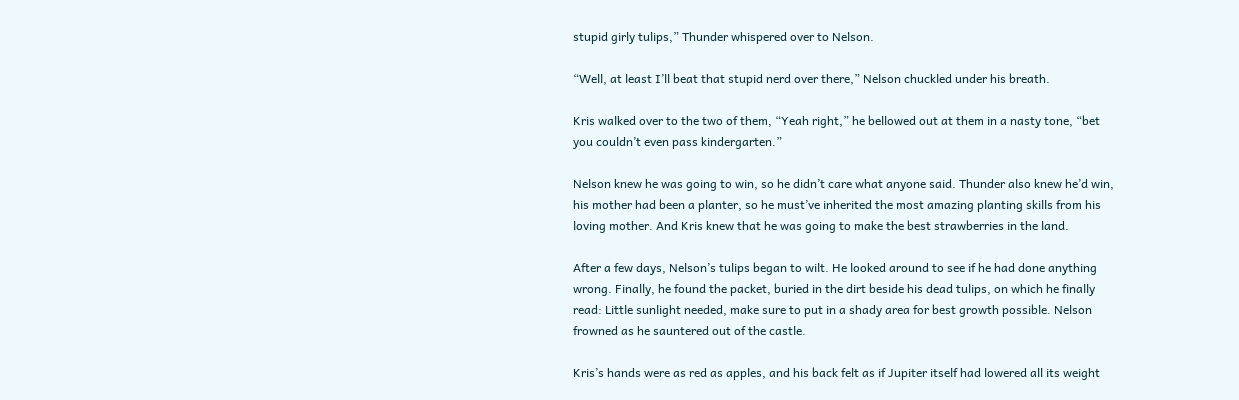stupid girly tulips,” Thunder whispered over to Nelson.

“Well, at least I’ll beat that stupid nerd over there,” Nelson chuckled under his breath.

Kris walked over to the two of them, “Yeah right,” he bellowed out at them in a nasty tone, “bet you couldn’t even pass kindergarten.”

Nelson knew he was going to win, so he didn’t care what anyone said. Thunder also knew he’d win, his mother had been a planter, so he must’ve inherited the most amazing planting skills from his loving mother. And Kris knew that he was going to make the best strawberries in the land.

After a few days, Nelson’s tulips began to wilt. He looked around to see if he had done anything wrong. Finally, he found the packet, buried in the dirt beside his dead tulips, on which he finally read: Little sunlight needed, make sure to put in a shady area for best growth possible. Nelson frowned as he sauntered out of the castle.

Kris’s hands were as red as apples, and his back felt as if Jupiter itself had lowered all its weight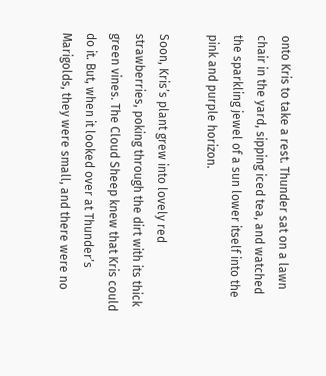onto Kris to take a rest. Thunder sat on a lawn chair in the yard, sipping iced tea, and watched the sparkling jewel of a sun lower itself into the pink and purple horizon.

Soon, Kris’s plant grew into lovely red strawberries, poking through the dirt with its thick green vines. The Cloud Sheep knew that Kris could do it. But, when it looked over at Thunder’s Marigolds, they were small, and there were no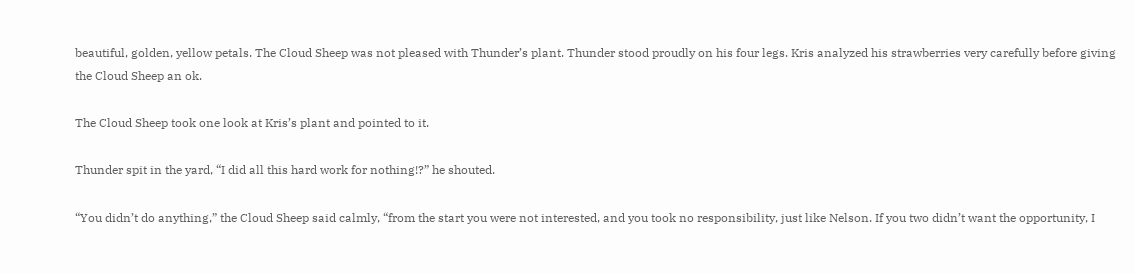beautiful, golden, yellow petals. The Cloud Sheep was not pleased with Thunder’s plant. Thunder stood proudly on his four legs. Kris analyzed his strawberries very carefully before giving the Cloud Sheep an ok.

The Cloud Sheep took one look at Kris’s plant and pointed to it.

Thunder spit in the yard, “I did all this hard work for nothing!?” he shouted.

“You didn’t do anything,” the Cloud Sheep said calmly, “from the start you were not interested, and you took no responsibility, just like Nelson. If you two didn’t want the opportunity, I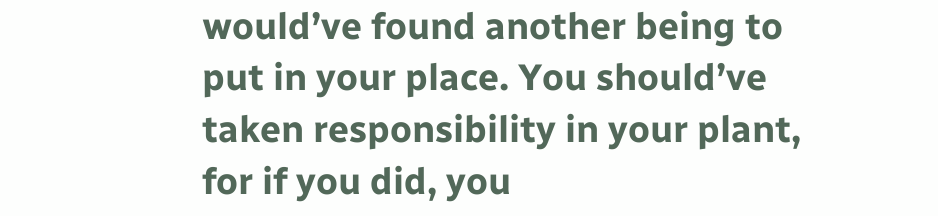would’ve found another being to put in your place. You should’ve taken responsibility in your plant, for if you did, you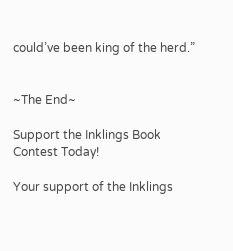could’ve been king of the herd.”


~The End~

Support the Inklings Book Contest Today!

Your support of the Inklings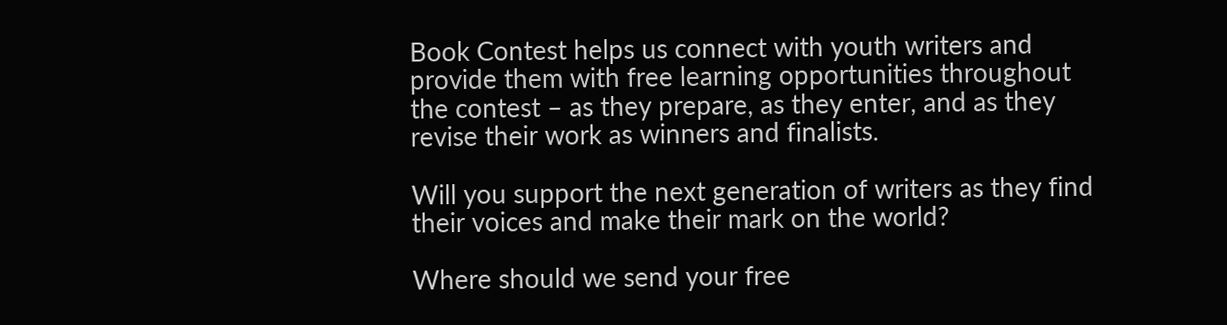Book Contest helps us connect with youth writers and provide them with free learning opportunities throughout the contest – as they prepare, as they enter, and as they revise their work as winners and finalists.

Will you support the next generation of writers as they find their voices and make their mark on the world?

Where should we send your free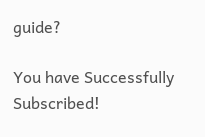guide?

You have Successfully Subscribed!